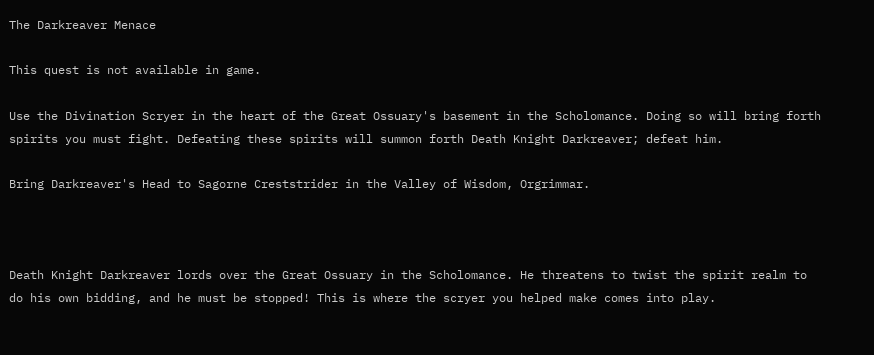The Darkreaver Menace

This quest is not available in game.

Use the Divination Scryer in the heart of the Great Ossuary's basement in the Scholomance. Doing so will bring forth spirits you must fight. Defeating these spirits will summon forth Death Knight Darkreaver; defeat him.

Bring Darkreaver's Head to Sagorne Creststrider in the Valley of Wisdom, Orgrimmar.



Death Knight Darkreaver lords over the Great Ossuary in the Scholomance. He threatens to twist the spirit realm to do his own bidding, and he must be stopped! This is where the scryer you helped make comes into play.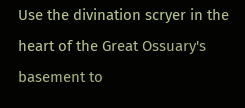Use the divination scryer in the heart of the Great Ossuary's basement to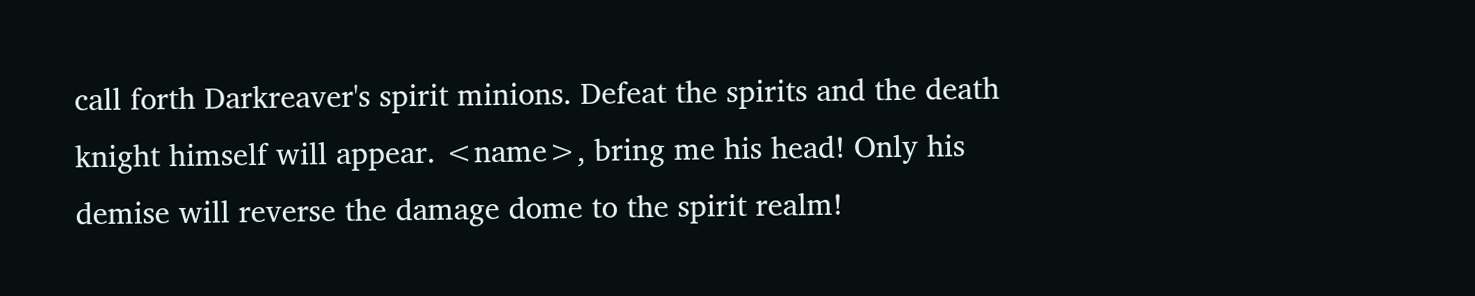call forth Darkreaver's spirit minions. Defeat the spirits and the death knight himself will appear. <name>, bring me his head! Only his demise will reverse the damage dome to the spirit realm!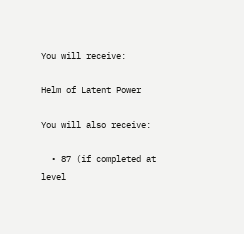You will receive:

Helm of Latent Power

You will also receive:

  • 87 (if completed at level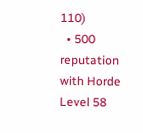110)
  • 500 reputation with Horde
Level 58